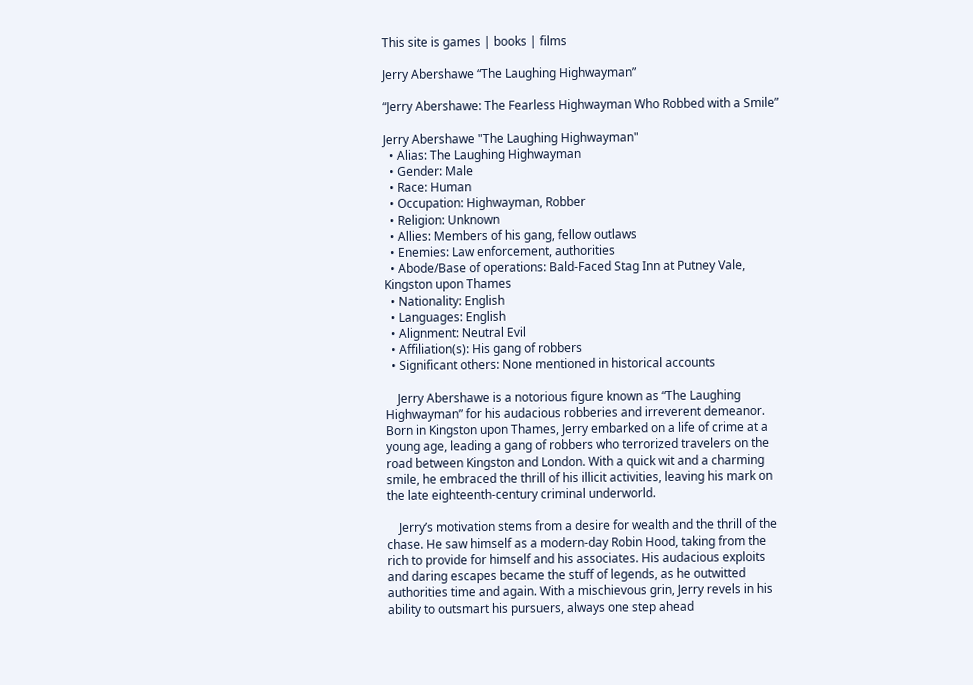This site is games | books | films

Jerry Abershawe “The Laughing Highwayman”

“Jerry Abershawe: The Fearless Highwayman Who Robbed with a Smile”

Jerry Abershawe "The Laughing Highwayman"
  • Alias: The Laughing Highwayman
  • Gender: Male
  • Race: Human
  • Occupation: Highwayman, Robber
  • Religion: Unknown
  • Allies: Members of his gang, fellow outlaws
  • Enemies: Law enforcement, authorities
  • Abode/Base of operations: Bald-Faced Stag Inn at Putney Vale, Kingston upon Thames
  • Nationality: English
  • Languages: English
  • Alignment: Neutral Evil
  • Affiliation(s): His gang of robbers
  • Significant others: None mentioned in historical accounts

    Jerry Abershawe is a notorious figure known as “The Laughing Highwayman” for his audacious robberies and irreverent demeanor. Born in Kingston upon Thames, Jerry embarked on a life of crime at a young age, leading a gang of robbers who terrorized travelers on the road between Kingston and London. With a quick wit and a charming smile, he embraced the thrill of his illicit activities, leaving his mark on the late eighteenth-century criminal underworld.

    Jerry’s motivation stems from a desire for wealth and the thrill of the chase. He saw himself as a modern-day Robin Hood, taking from the rich to provide for himself and his associates. His audacious exploits and daring escapes became the stuff of legends, as he outwitted authorities time and again. With a mischievous grin, Jerry revels in his ability to outsmart his pursuers, always one step ahead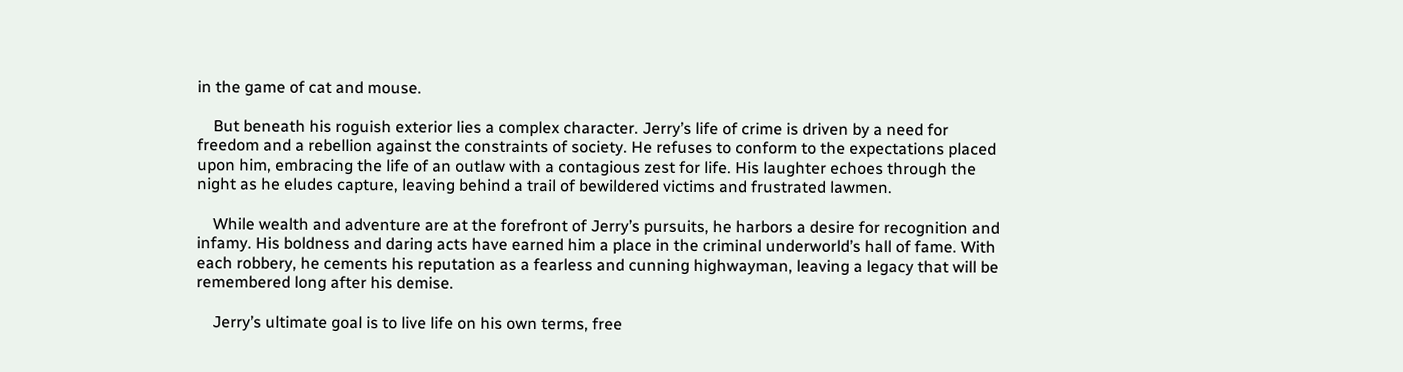in the game of cat and mouse.

    But beneath his roguish exterior lies a complex character. Jerry’s life of crime is driven by a need for freedom and a rebellion against the constraints of society. He refuses to conform to the expectations placed upon him, embracing the life of an outlaw with a contagious zest for life. His laughter echoes through the night as he eludes capture, leaving behind a trail of bewildered victims and frustrated lawmen.

    While wealth and adventure are at the forefront of Jerry’s pursuits, he harbors a desire for recognition and infamy. His boldness and daring acts have earned him a place in the criminal underworld’s hall of fame. With each robbery, he cements his reputation as a fearless and cunning highwayman, leaving a legacy that will be remembered long after his demise.

    Jerry’s ultimate goal is to live life on his own terms, free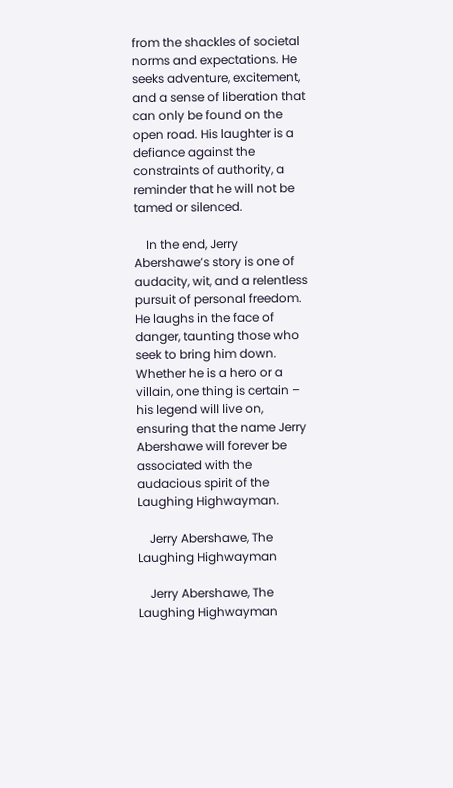from the shackles of societal norms and expectations. He seeks adventure, excitement, and a sense of liberation that can only be found on the open road. His laughter is a defiance against the constraints of authority, a reminder that he will not be tamed or silenced.

    In the end, Jerry Abershawe’s story is one of audacity, wit, and a relentless pursuit of personal freedom. He laughs in the face of danger, taunting those who seek to bring him down. Whether he is a hero or a villain, one thing is certain – his legend will live on, ensuring that the name Jerry Abershawe will forever be associated with the audacious spirit of the Laughing Highwayman.

    Jerry Abershawe, The Laughing Highwayman

    Jerry Abershawe, The Laughing Highwayman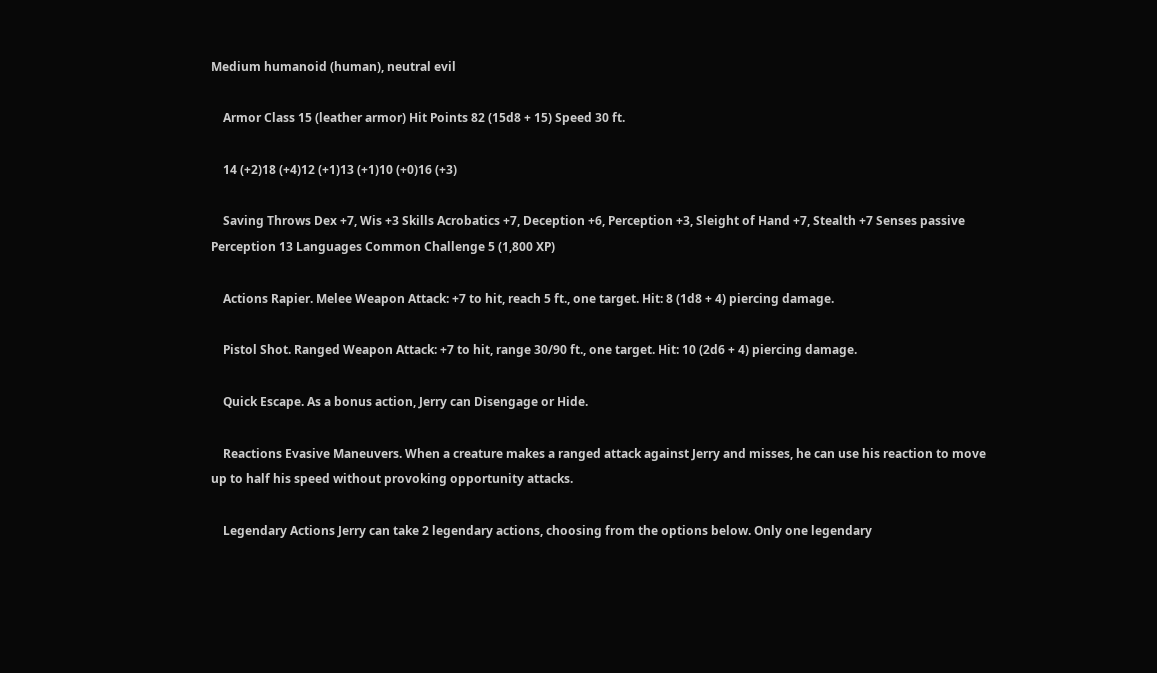Medium humanoid (human), neutral evil

    Armor Class 15 (leather armor) Hit Points 82 (15d8 + 15) Speed 30 ft.

    14 (+2)18 (+4)12 (+1)13 (+1)10 (+0)16 (+3)

    Saving Throws Dex +7, Wis +3 Skills Acrobatics +7, Deception +6, Perception +3, Sleight of Hand +7, Stealth +7 Senses passive Perception 13 Languages Common Challenge 5 (1,800 XP)

    Actions Rapier. Melee Weapon Attack: +7 to hit, reach 5 ft., one target. Hit: 8 (1d8 + 4) piercing damage.

    Pistol Shot. Ranged Weapon Attack: +7 to hit, range 30/90 ft., one target. Hit: 10 (2d6 + 4) piercing damage.

    Quick Escape. As a bonus action, Jerry can Disengage or Hide.

    Reactions Evasive Maneuvers. When a creature makes a ranged attack against Jerry and misses, he can use his reaction to move up to half his speed without provoking opportunity attacks.

    Legendary Actions Jerry can take 2 legendary actions, choosing from the options below. Only one legendary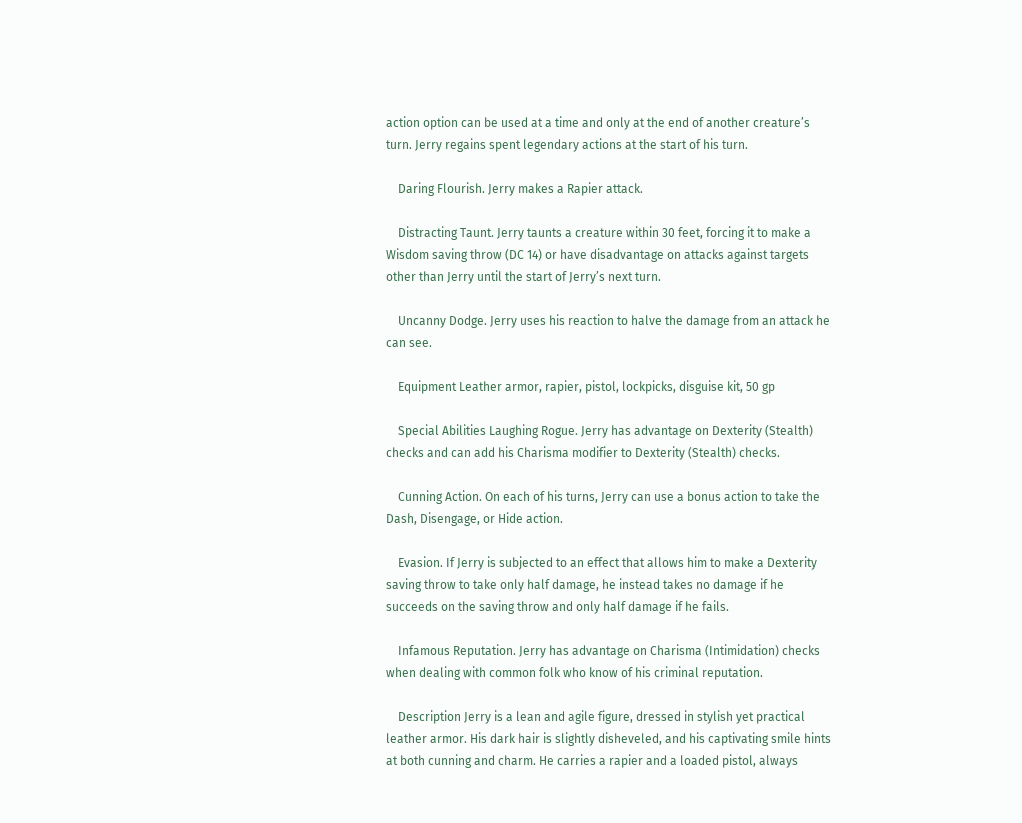action option can be used at a time and only at the end of another creature’s turn. Jerry regains spent legendary actions at the start of his turn.

    Daring Flourish. Jerry makes a Rapier attack.

    Distracting Taunt. Jerry taunts a creature within 30 feet, forcing it to make a Wisdom saving throw (DC 14) or have disadvantage on attacks against targets other than Jerry until the start of Jerry’s next turn.

    Uncanny Dodge. Jerry uses his reaction to halve the damage from an attack he can see.

    Equipment Leather armor, rapier, pistol, lockpicks, disguise kit, 50 gp

    Special Abilities Laughing Rogue. Jerry has advantage on Dexterity (Stealth) checks and can add his Charisma modifier to Dexterity (Stealth) checks.

    Cunning Action. On each of his turns, Jerry can use a bonus action to take the Dash, Disengage, or Hide action.

    Evasion. If Jerry is subjected to an effect that allows him to make a Dexterity saving throw to take only half damage, he instead takes no damage if he succeeds on the saving throw and only half damage if he fails.

    Infamous Reputation. Jerry has advantage on Charisma (Intimidation) checks when dealing with common folk who know of his criminal reputation.

    Description Jerry is a lean and agile figure, dressed in stylish yet practical leather armor. His dark hair is slightly disheveled, and his captivating smile hints at both cunning and charm. He carries a rapier and a loaded pistol, always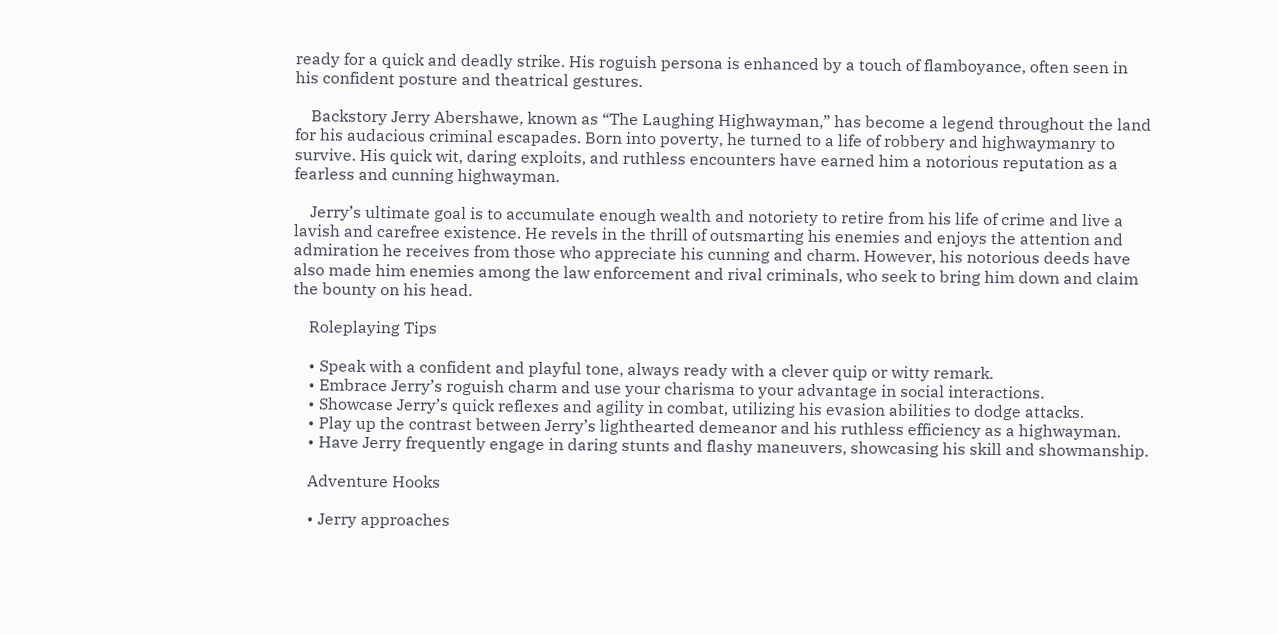ready for a quick and deadly strike. His roguish persona is enhanced by a touch of flamboyance, often seen in his confident posture and theatrical gestures.

    Backstory Jerry Abershawe, known as “The Laughing Highwayman,” has become a legend throughout the land for his audacious criminal escapades. Born into poverty, he turned to a life of robbery and highwaymanry to survive. His quick wit, daring exploits, and ruthless encounters have earned him a notorious reputation as a fearless and cunning highwayman.

    Jerry’s ultimate goal is to accumulate enough wealth and notoriety to retire from his life of crime and live a lavish and carefree existence. He revels in the thrill of outsmarting his enemies and enjoys the attention and admiration he receives from those who appreciate his cunning and charm. However, his notorious deeds have also made him enemies among the law enforcement and rival criminals, who seek to bring him down and claim the bounty on his head.

    Roleplaying Tips

    • Speak with a confident and playful tone, always ready with a clever quip or witty remark.
    • Embrace Jerry’s roguish charm and use your charisma to your advantage in social interactions.
    • Showcase Jerry’s quick reflexes and agility in combat, utilizing his evasion abilities to dodge attacks.
    • Play up the contrast between Jerry’s lighthearted demeanor and his ruthless efficiency as a highwayman.
    • Have Jerry frequently engage in daring stunts and flashy maneuvers, showcasing his skill and showmanship.

    Adventure Hooks

    • Jerry approaches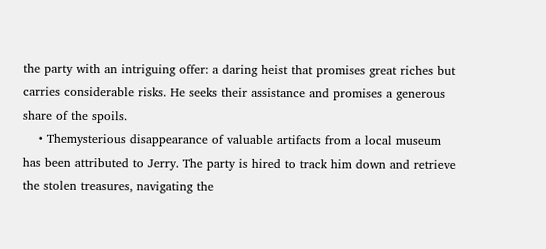the party with an intriguing offer: a daring heist that promises great riches but carries considerable risks. He seeks their assistance and promises a generous share of the spoils.
    • Themysterious disappearance of valuable artifacts from a local museum has been attributed to Jerry. The party is hired to track him down and retrieve the stolen treasures, navigating the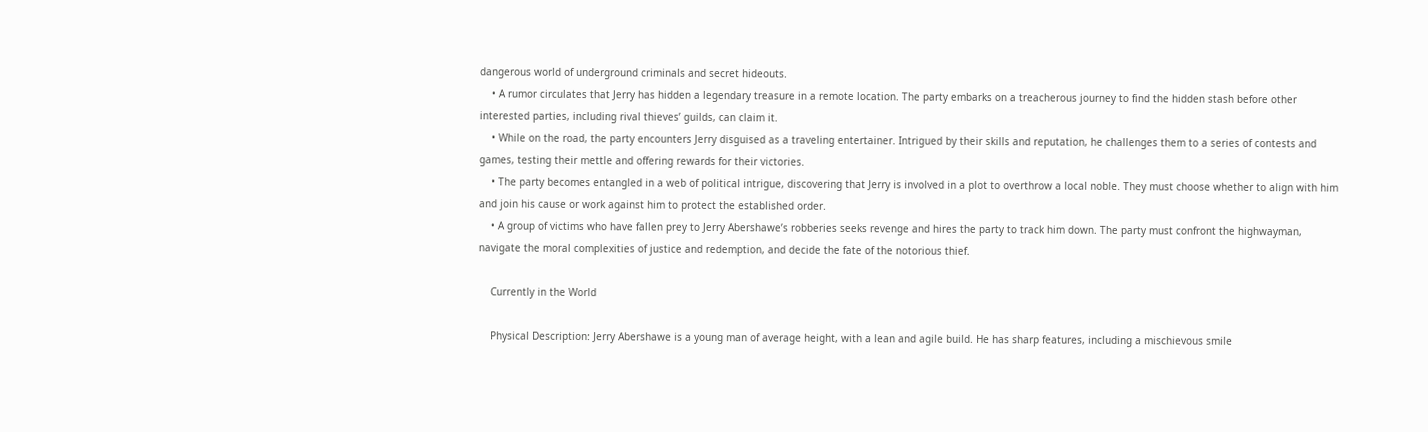dangerous world of underground criminals and secret hideouts.
    • A rumor circulates that Jerry has hidden a legendary treasure in a remote location. The party embarks on a treacherous journey to find the hidden stash before other interested parties, including rival thieves’ guilds, can claim it.
    • While on the road, the party encounters Jerry disguised as a traveling entertainer. Intrigued by their skills and reputation, he challenges them to a series of contests and games, testing their mettle and offering rewards for their victories.
    • The party becomes entangled in a web of political intrigue, discovering that Jerry is involved in a plot to overthrow a local noble. They must choose whether to align with him and join his cause or work against him to protect the established order.
    • A group of victims who have fallen prey to Jerry Abershawe’s robberies seeks revenge and hires the party to track him down. The party must confront the highwayman, navigate the moral complexities of justice and redemption, and decide the fate of the notorious thief.

    Currently in the World

    Physical Description: Jerry Abershawe is a young man of average height, with a lean and agile build. He has sharp features, including a mischievous smile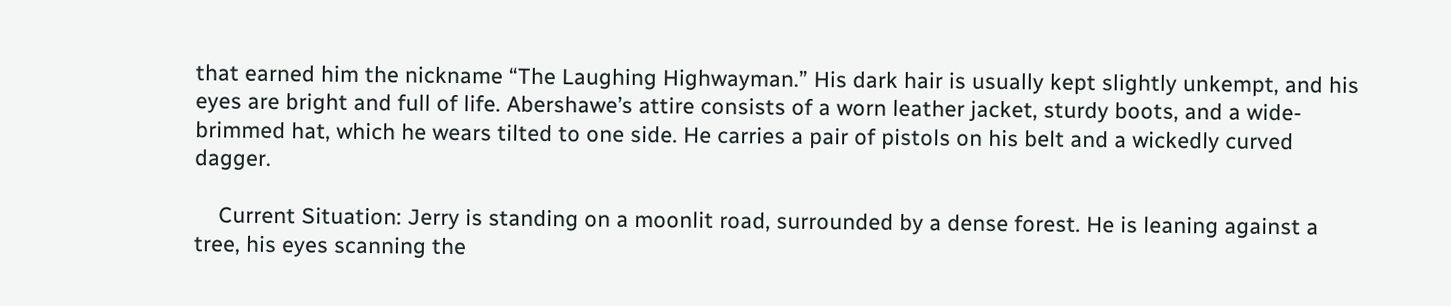that earned him the nickname “The Laughing Highwayman.” His dark hair is usually kept slightly unkempt, and his eyes are bright and full of life. Abershawe’s attire consists of a worn leather jacket, sturdy boots, and a wide-brimmed hat, which he wears tilted to one side. He carries a pair of pistols on his belt and a wickedly curved dagger.

    Current Situation: Jerry is standing on a moonlit road, surrounded by a dense forest. He is leaning against a tree, his eyes scanning the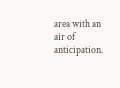area with an air of anticipation.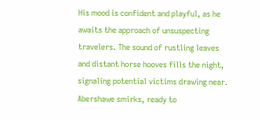His mood is confident and playful, as he awaits the approach of unsuspecting travelers. The sound of rustling leaves and distant horse hooves fills the night, signaling potential victims drawing near. Abershawe smirks, ready to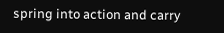spring into action and carry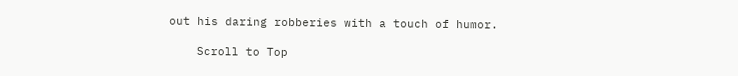out his daring robberies with a touch of humor.

    Scroll to Top